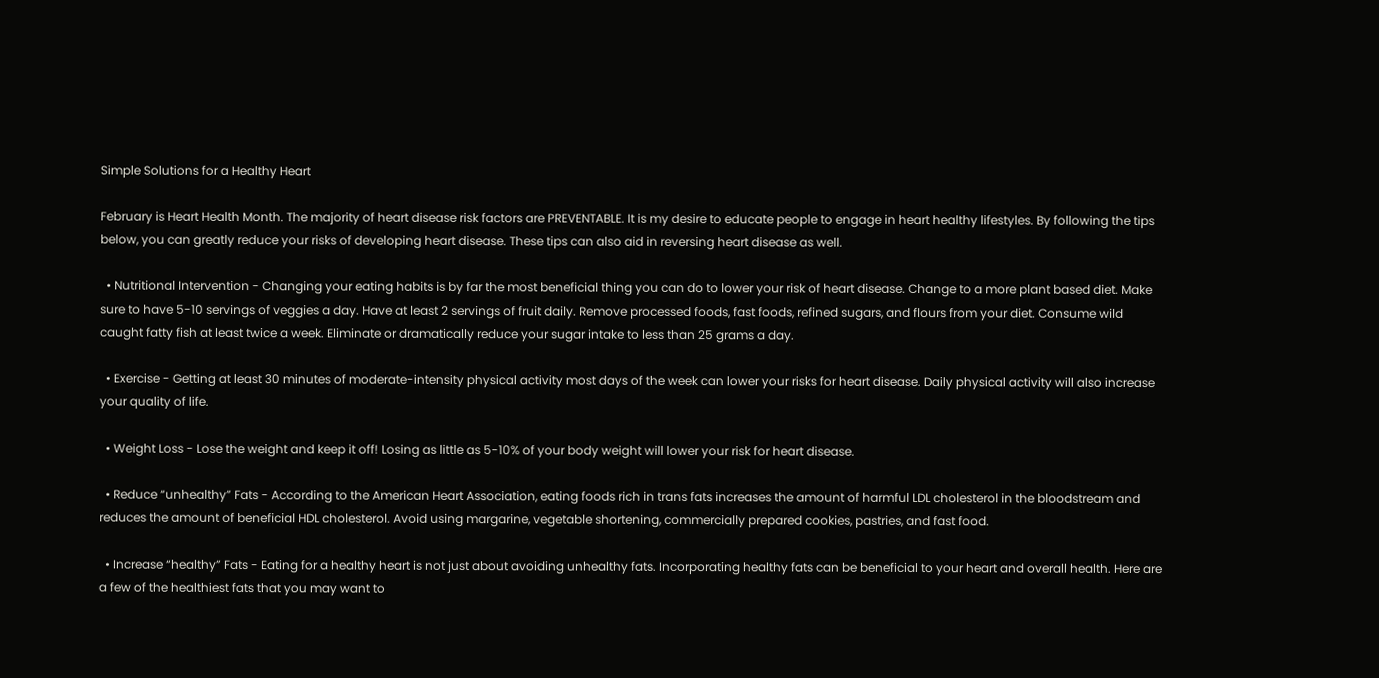Simple Solutions for a Healthy Heart

February is Heart Health Month. The majority of heart disease risk factors are PREVENTABLE. It is my desire to educate people to engage in heart healthy lifestyles. By following the tips below, you can greatly reduce your risks of developing heart disease. These tips can also aid in reversing heart disease as well.

  • Nutritional Intervention - Changing your eating habits is by far the most beneficial thing you can do to lower your risk of heart disease. Change to a more plant based diet. Make sure to have 5-10 servings of veggies a day. Have at least 2 servings of fruit daily. Remove processed foods, fast foods, refined sugars, and flours from your diet. Consume wild caught fatty fish at least twice a week. Eliminate or dramatically reduce your sugar intake to less than 25 grams a day.

  • Exercise - Getting at least 30 minutes of moderate-intensity physical activity most days of the week can lower your risks for heart disease. Daily physical activity will also increase your quality of life.

  • Weight Loss - Lose the weight and keep it off! Losing as little as 5-10% of your body weight will lower your risk for heart disease.

  • Reduce “unhealthy” Fats - According to the American Heart Association, eating foods rich in trans fats increases the amount of harmful LDL cholesterol in the bloodstream and reduces the amount of beneficial HDL cholesterol. Avoid using margarine, vegetable shortening, commercially prepared cookies, pastries, and fast food.

  • Increase “healthy” Fats - Eating for a healthy heart is not just about avoiding unhealthy fats. Incorporating healthy fats can be beneficial to your heart and overall health. Here are a few of the healthiest fats that you may want to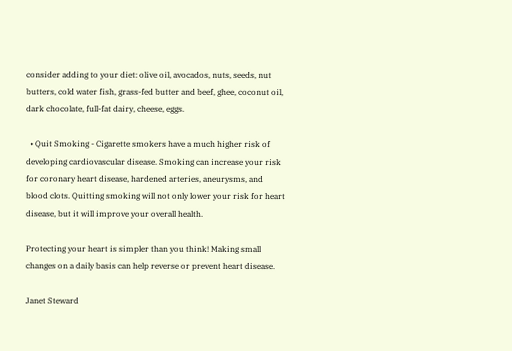consider adding to your diet: olive oil, avocados, nuts, seeds, nut butters, cold water fish, grass-fed butter and beef, ghee, coconut oil, dark chocolate, full-fat dairy, cheese, eggs.

  • Quit Smoking - Cigarette smokers have a much higher risk of developing cardiovascular disease. Smoking can increase your risk for coronary heart disease, hardened arteries, aneurysms, and blood clots. Quitting smoking will not only lower your risk for heart disease, but it will improve your overall health.

Protecting your heart is simpler than you think! Making small changes on a daily basis can help reverse or prevent heart disease.

Janet Steward